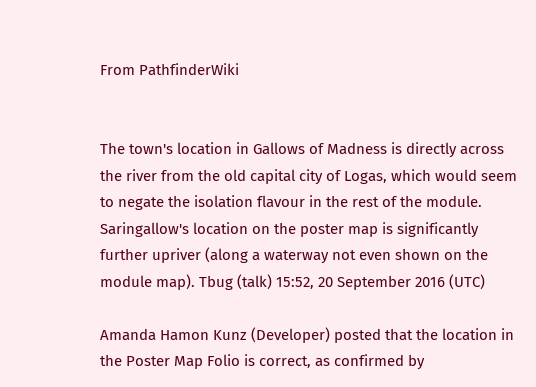From PathfinderWiki


The town's location in Gallows of Madness is directly across the river from the old capital city of Logas, which would seem to negate the isolation flavour in the rest of the module. Saringallow's location on the poster map is significantly further upriver (along a waterway not even shown on the module map). Tbug (talk) 15:52, 20 September 2016 (UTC)

Amanda Hamon Kunz (Developer) posted that the location in the Poster Map Folio is correct, as confirmed by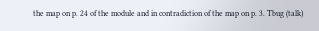the map on p. 24 of the module and in contradiction of the map on p. 3. Tbug (talk)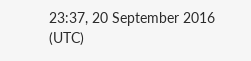23:37, 20 September 2016 (UTC)